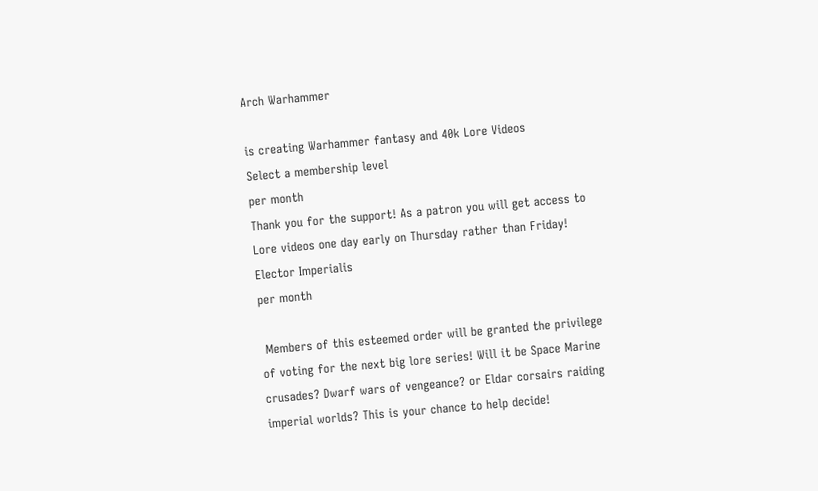Arch Warhammer

is creating Warhammer fantasy and 40k Lore Videos
Select a membership level
per month
Thank you for the support! As a patron you will get access to Lore videos one day early on Thursday rather than Friday!
Elector Imperialis
per month

 Members of this esteemed order will be granted the privilege of voting for the next big lore series! Will it be Space Marine crusades? Dwarf wars of vengeance? or Eldar corsairs raiding imperial worlds? This is your chance to help decide!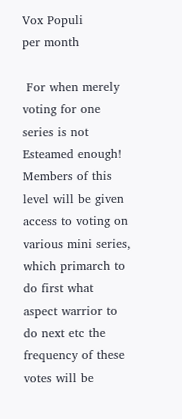Vox Populi
per month

 For when merely voting for one series is not Esteamed enough! Members of this level will be given access to voting on various mini series, which primarch to do first what aspect warrior to do next etc the frequency of these votes will be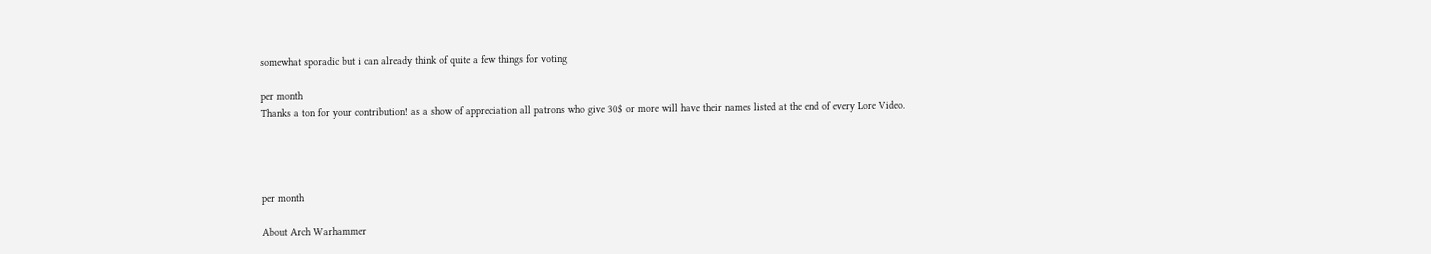somewhat sporadic but i can already think of quite a few things for voting

per month
Thanks a ton for your contribution! as a show of appreciation all patrons who give 30$ or more will have their names listed at the end of every Lore Video.




per month

About Arch Warhammer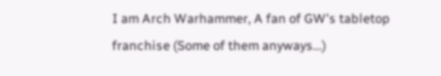I am Arch Warhammer, A fan of GW's tabletop franchise (Some of them anyways...)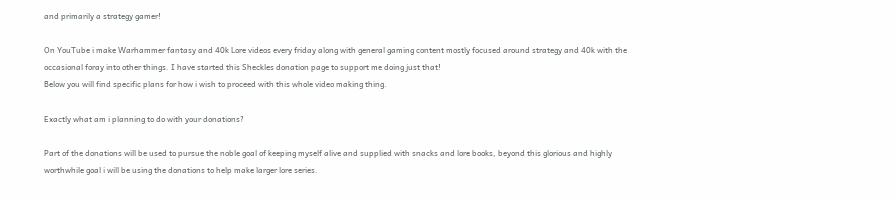and primarily a strategy gamer!

On YouTube i make Warhammer fantasy and 40k Lore videos every friday along with general gaming content mostly focused around strategy and 40k with the occasional foray into other things. I have started this Sheckles donation page to support me doing just that!
Below you will find specific plans for how i wish to proceed with this whole video making thing.

Exactly what am i planning to do with your donations?

Part of the donations will be used to pursue the noble goal of keeping myself alive and supplied with snacks and lore books, beyond this glorious and highly worthwhile goal i will be using the donations to help make larger lore series.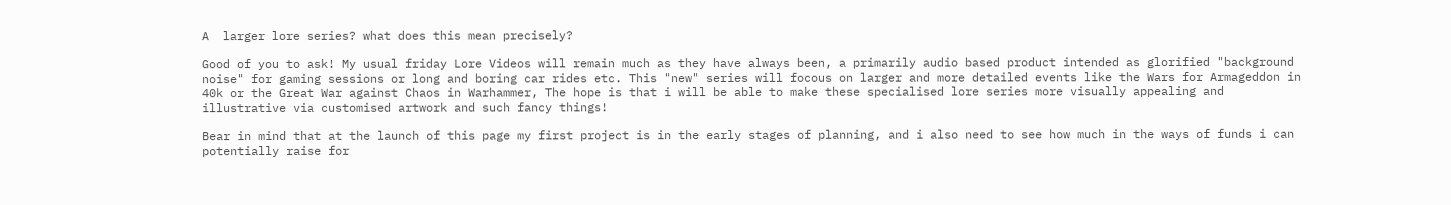A  larger lore series? what does this mean precisely?

Good of you to ask! My usual friday Lore Videos will remain much as they have always been, a primarily audio based product intended as glorified "background noise" for gaming sessions or long and boring car rides etc. This "new" series will focous on larger and more detailed events like the Wars for Armageddon in 40k or the Great War against Chaos in Warhammer, The hope is that i will be able to make these specialised lore series more visually appealing and illustrative via customised artwork and such fancy things!

Bear in mind that at the launch of this page my first project is in the early stages of planning, and i also need to see how much in the ways of funds i can potentially raise for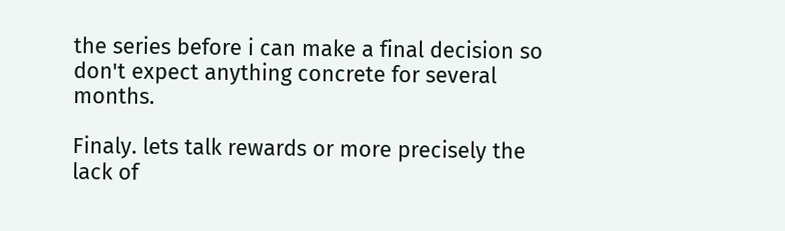the series before i can make a final decision so don't expect anything concrete for several months.

Finaly. lets talk rewards or more precisely the lack of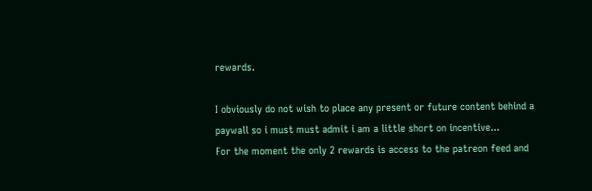rewards.

I obviously do not wish to place any present or future content behind a paywall so i must must admit i am a little short on incentive...
For the moment the only 2 rewards is access to the patreon feed and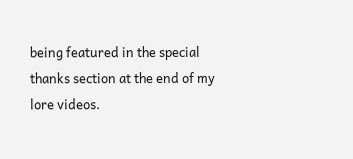being featured in the special thanks section at the end of my lore videos.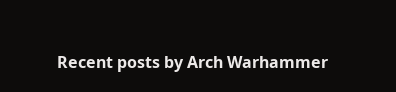Recent posts by Arch Warhammer